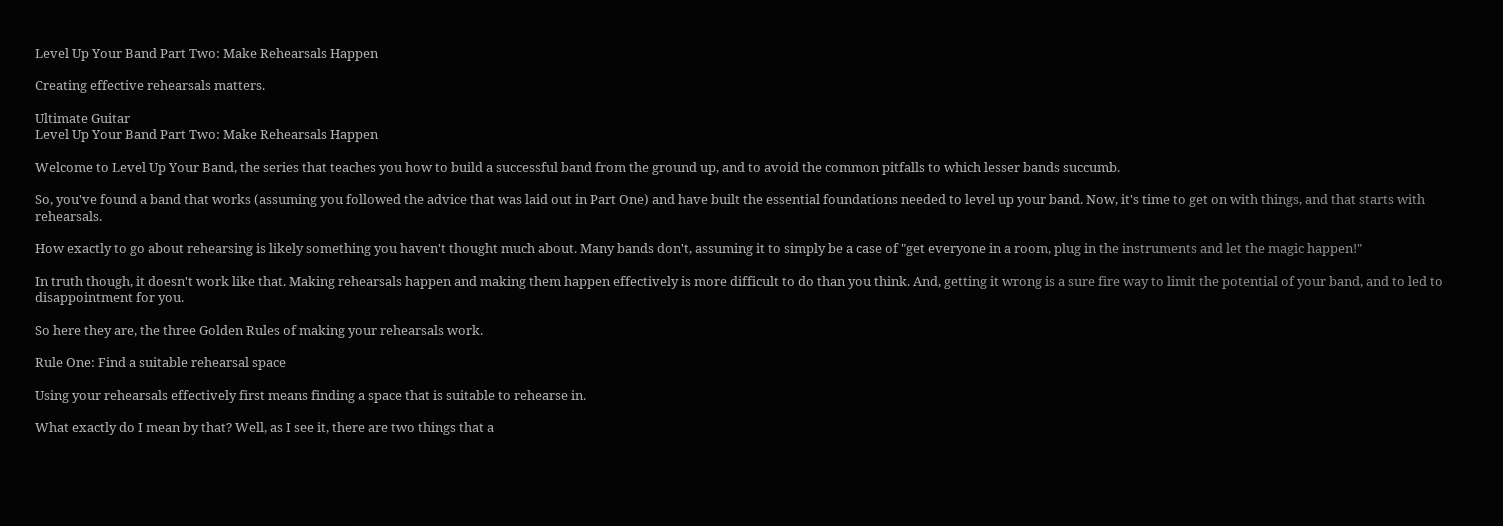Level Up Your Band Part Two: Make Rehearsals Happen

Creating effective rehearsals matters.

Ultimate Guitar
Level Up Your Band Part Two: Make Rehearsals Happen

Welcome to Level Up Your Band, the series that teaches you how to build a successful band from the ground up, and to avoid the common pitfalls to which lesser bands succumb.

So, you've found a band that works (assuming you followed the advice that was laid out in Part One) and have built the essential foundations needed to level up your band. Now, it's time to get on with things, and that starts with rehearsals.

How exactly to go about rehearsing is likely something you haven't thought much about. Many bands don't, assuming it to simply be a case of "get everyone in a room, plug in the instruments and let the magic happen!"

In truth though, it doesn't work like that. Making rehearsals happen and making them happen effectively is more difficult to do than you think. And, getting it wrong is a sure fire way to limit the potential of your band, and to led to disappointment for you.

So here they are, the three Golden Rules of making your rehearsals work.

Rule One: Find a suitable rehearsal space

Using your rehearsals effectively first means finding a space that is suitable to rehearse in.

What exactly do I mean by that? Well, as I see it, there are two things that a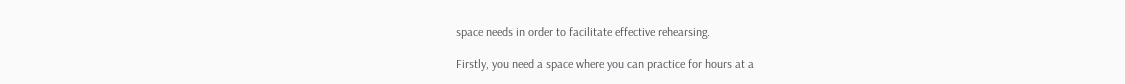space needs in order to facilitate effective rehearsing.

Firstly, you need a space where you can practice for hours at a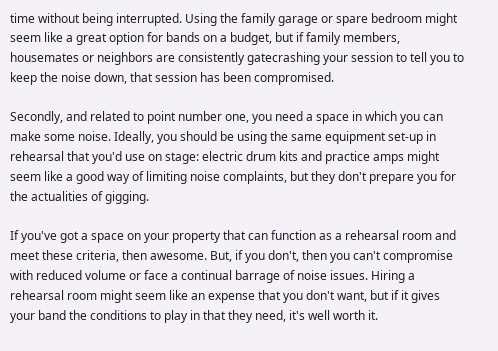time without being interrupted. Using the family garage or spare bedroom might seem like a great option for bands on a budget, but if family members, housemates or neighbors are consistently gatecrashing your session to tell you to keep the noise down, that session has been compromised.

Secondly, and related to point number one, you need a space in which you can make some noise. Ideally, you should be using the same equipment set-up in rehearsal that you'd use on stage: electric drum kits and practice amps might seem like a good way of limiting noise complaints, but they don't prepare you for the actualities of gigging.

If you've got a space on your property that can function as a rehearsal room and meet these criteria, then awesome. But, if you don't, then you can't compromise with reduced volume or face a continual barrage of noise issues. Hiring a rehearsal room might seem like an expense that you don't want, but if it gives your band the conditions to play in that they need, it's well worth it.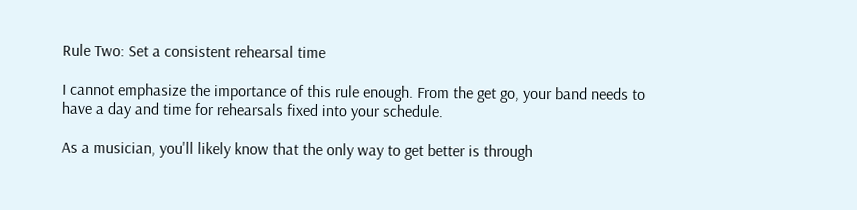Rule Two: Set a consistent rehearsal time

I cannot emphasize the importance of this rule enough. From the get go, your band needs to have a day and time for rehearsals fixed into your schedule.

As a musician, you'll likely know that the only way to get better is through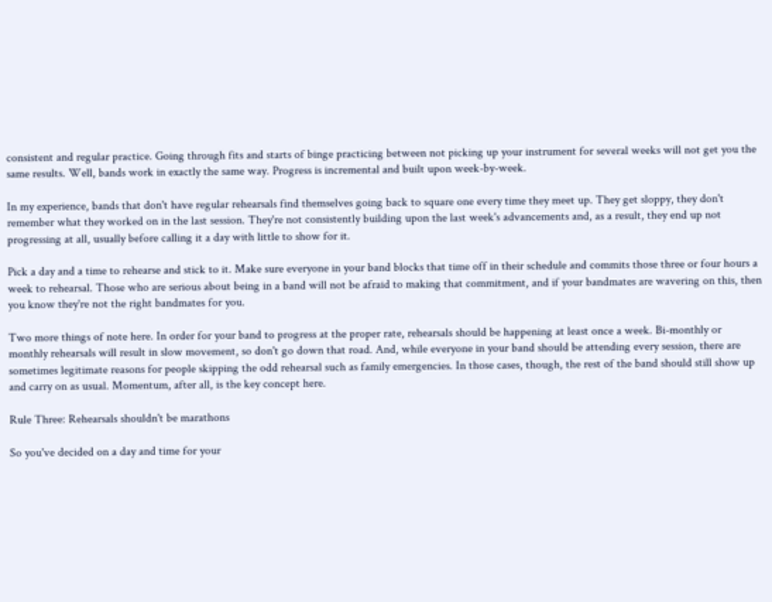consistent and regular practice. Going through fits and starts of binge practicing between not picking up your instrument for several weeks will not get you the same results. Well, bands work in exactly the same way. Progress is incremental and built upon week-by-week.

In my experience, bands that don't have regular rehearsals find themselves going back to square one every time they meet up. They get sloppy, they don't remember what they worked on in the last session. They're not consistently building upon the last week's advancements and, as a result, they end up not progressing at all, usually before calling it a day with little to show for it.

Pick a day and a time to rehearse and stick to it. Make sure everyone in your band blocks that time off in their schedule and commits those three or four hours a week to rehearsal. Those who are serious about being in a band will not be afraid to making that commitment, and if your bandmates are wavering on this, then you know they're not the right bandmates for you.

Two more things of note here. In order for your band to progress at the proper rate, rehearsals should be happening at least once a week. Bi-monthly or monthly rehearsals will result in slow movement, so don't go down that road. And, while everyone in your band should be attending every session, there are sometimes legitimate reasons for people skipping the odd rehearsal such as family emergencies. In those cases, though, the rest of the band should still show up and carry on as usual. Momentum, after all, is the key concept here.

Rule Three: Rehearsals shouldn't be marathons

So you've decided on a day and time for your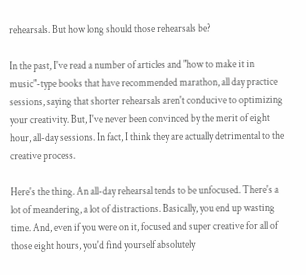rehearsals. But how long should those rehearsals be?

In the past, I've read a number of articles and "how to make it in music"-type books that have recommended marathon, all day practice sessions, saying that shorter rehearsals aren't conducive to optimizing your creativity. But, I've never been convinced by the merit of eight hour, all-day sessions. In fact, I think they are actually detrimental to the creative process.

Here's the thing. An all-day rehearsal tends to be unfocused. There's a lot of meandering, a lot of distractions. Basically, you end up wasting time. And, even if you were on it, focused and super creative for all of those eight hours, you'd find yourself absolutely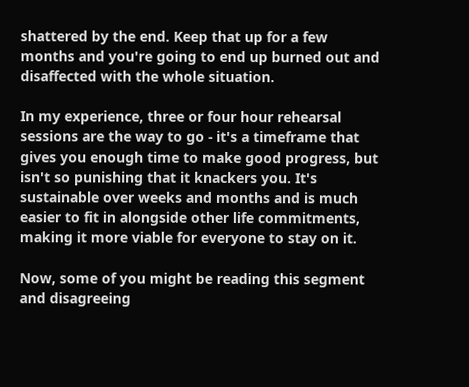shattered by the end. Keep that up for a few months and you're going to end up burned out and disaffected with the whole situation.

In my experience, three or four hour rehearsal sessions are the way to go - it's a timeframe that gives you enough time to make good progress, but isn't so punishing that it knackers you. It's sustainable over weeks and months and is much easier to fit in alongside other life commitments, making it more viable for everyone to stay on it.

Now, some of you might be reading this segment and disagreeing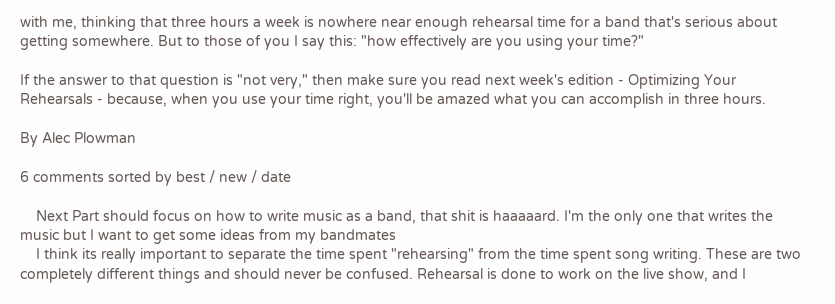with me, thinking that three hours a week is nowhere near enough rehearsal time for a band that's serious about getting somewhere. But to those of you I say this: "how effectively are you using your time?"

If the answer to that question is "not very," then make sure you read next week's edition - Optimizing Your Rehearsals - because, when you use your time right, you'll be amazed what you can accomplish in three hours.

By Alec Plowman

6 comments sorted by best / new / date

    Next Part should focus on how to write music as a band, that shit is haaaaard. I'm the only one that writes the music but I want to get some ideas from my bandmates
    I think its really important to separate the time spent "rehearsing" from the time spent song writing. These are two completely different things and should never be confused. Rehearsal is done to work on the live show, and I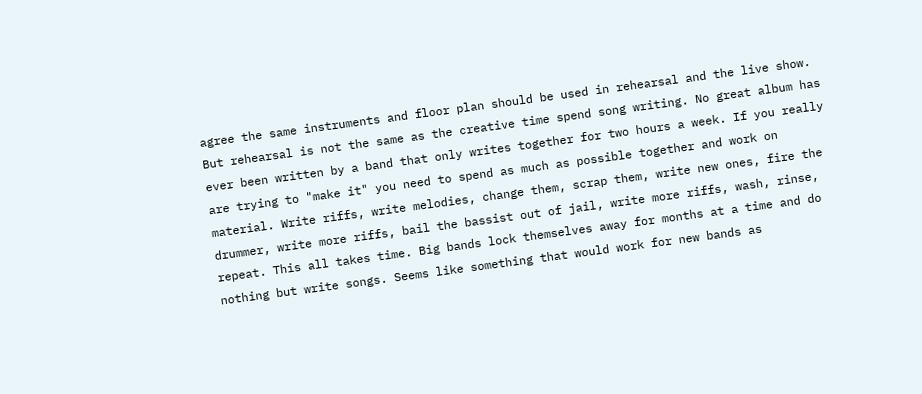agree the same instruments and floor plan should be used in rehearsal and the live show. But rehearsal is not the same as the creative time spend song writing. No great album has ever been written by a band that only writes together for two hours a week. If you really are trying to "make it" you need to spend as much as possible together and work on material. Write riffs, write melodies, change them, scrap them, write new ones, fire the drummer, write more riffs, bail the bassist out of jail, write more riffs, wash, rinse, repeat. This all takes time. Big bands lock themselves away for months at a time and do nothing but write songs. Seems like something that would work for new bands as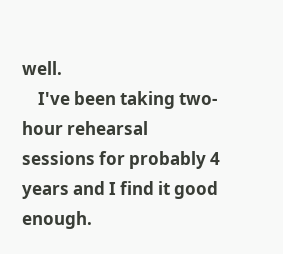well.
    I've been taking two-hour rehearsal sessions for probably 4 years and I find it good enough.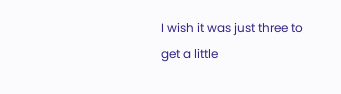I wish it was just three to get a little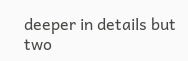deeper in details but two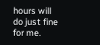hours will do just fine for me.